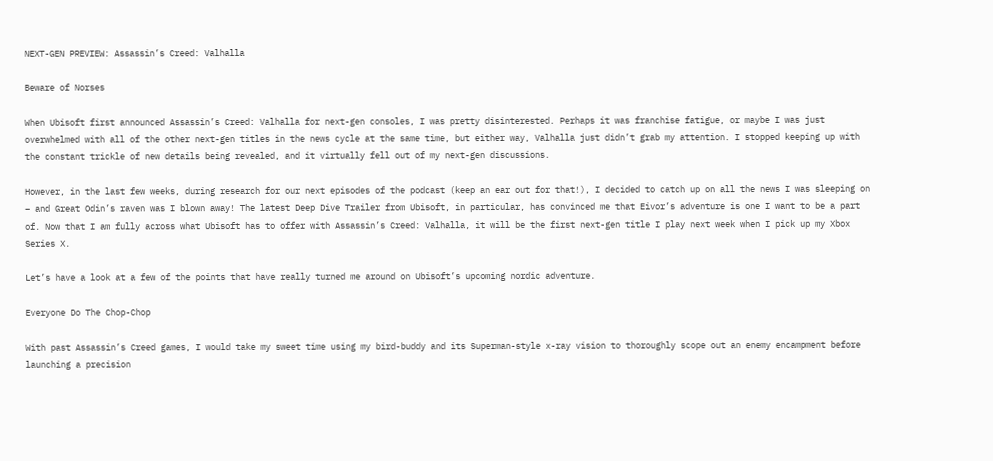NEXT-GEN PREVIEW: Assassin’s Creed: Valhalla

Beware of Norses

When Ubisoft first announced Assassin’s Creed: Valhalla for next-gen consoles, I was pretty disinterested. Perhaps it was franchise fatigue, or maybe I was just overwhelmed with all of the other next-gen titles in the news cycle at the same time, but either way, Valhalla just didn’t grab my attention. I stopped keeping up with the constant trickle of new details being revealed, and it virtually fell out of my next-gen discussions.

However, in the last few weeks, during research for our next episodes of the podcast (keep an ear out for that!), I decided to catch up on all the news I was sleeping on – and Great Odin’s raven was I blown away! The latest Deep Dive Trailer from Ubisoft, in particular, has convinced me that Eivor’s adventure is one I want to be a part of. Now that I am fully across what Ubisoft has to offer with Assassin’s Creed: Valhalla, it will be the first next-gen title I play next week when I pick up my Xbox Series X.

Let’s have a look at a few of the points that have really turned me around on Ubisoft’s upcoming nordic adventure.

Everyone Do The Chop-Chop

With past Assassin’s Creed games, I would take my sweet time using my bird-buddy and its Superman-style x-ray vision to thoroughly scope out an enemy encampment before launching a precision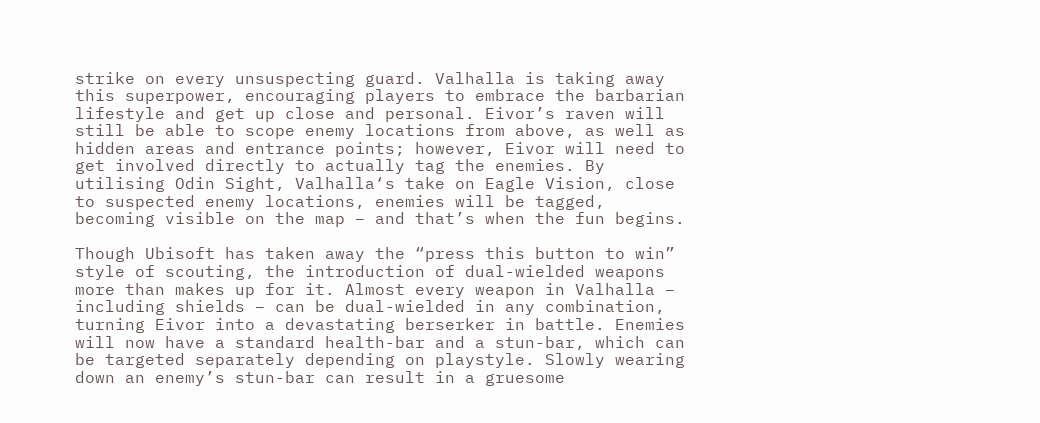strike on every unsuspecting guard. Valhalla is taking away this superpower, encouraging players to embrace the barbarian lifestyle and get up close and personal. Eivor’s raven will still be able to scope enemy locations from above, as well as hidden areas and entrance points; however, Eivor will need to get involved directly to actually tag the enemies. By utilising Odin Sight, Valhalla‘s take on Eagle Vision, close to suspected enemy locations, enemies will be tagged, becoming visible on the map – and that’s when the fun begins.

Though Ubisoft has taken away the “press this button to win” style of scouting, the introduction of dual-wielded weapons more than makes up for it. Almost every weapon in Valhalla – including shields – can be dual-wielded in any combination, turning Eivor into a devastating berserker in battle. Enemies will now have a standard health-bar and a stun-bar, which can be targeted separately depending on playstyle. Slowly wearing down an enemy’s stun-bar can result in a gruesome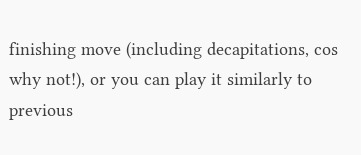finishing move (including decapitations, cos why not!), or you can play it similarly to previous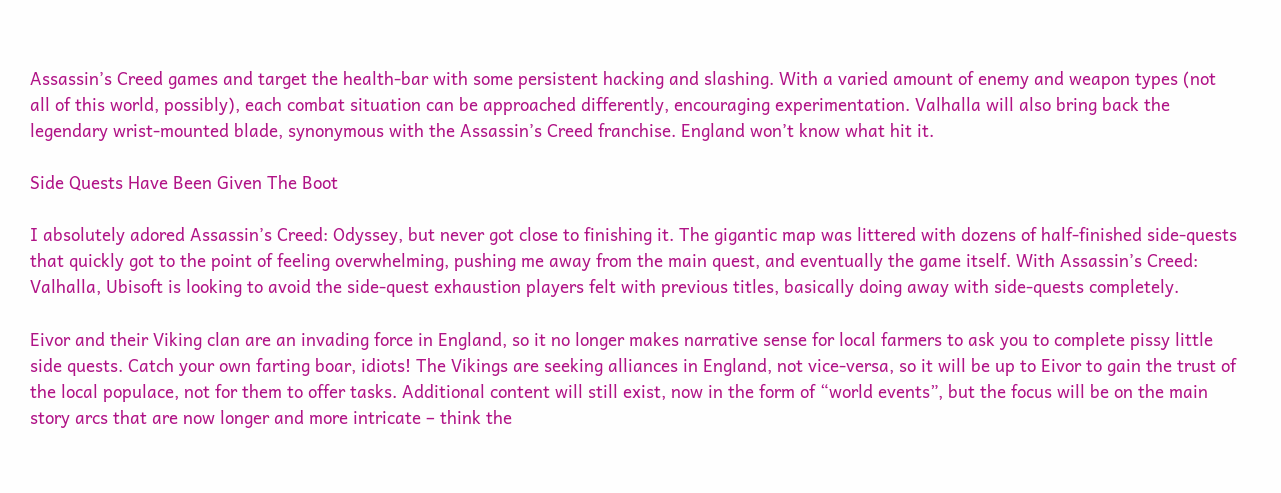Assassin’s Creed games and target the health-bar with some persistent hacking and slashing. With a varied amount of enemy and weapon types (not all of this world, possibly), each combat situation can be approached differently, encouraging experimentation. Valhalla will also bring back the legendary wrist-mounted blade, synonymous with the Assassin’s Creed franchise. England won’t know what hit it.

Side Quests Have Been Given The Boot

I absolutely adored Assassin’s Creed: Odyssey, but never got close to finishing it. The gigantic map was littered with dozens of half-finished side-quests that quickly got to the point of feeling overwhelming, pushing me away from the main quest, and eventually the game itself. With Assassin’s Creed: Valhalla, Ubisoft is looking to avoid the side-quest exhaustion players felt with previous titles, basically doing away with side-quests completely.

Eivor and their Viking clan are an invading force in England, so it no longer makes narrative sense for local farmers to ask you to complete pissy little side quests. Catch your own farting boar, idiots! The Vikings are seeking alliances in England, not vice-versa, so it will be up to Eivor to gain the trust of the local populace, not for them to offer tasks. Additional content will still exist, now in the form of “world events”, but the focus will be on the main story arcs that are now longer and more intricate – think the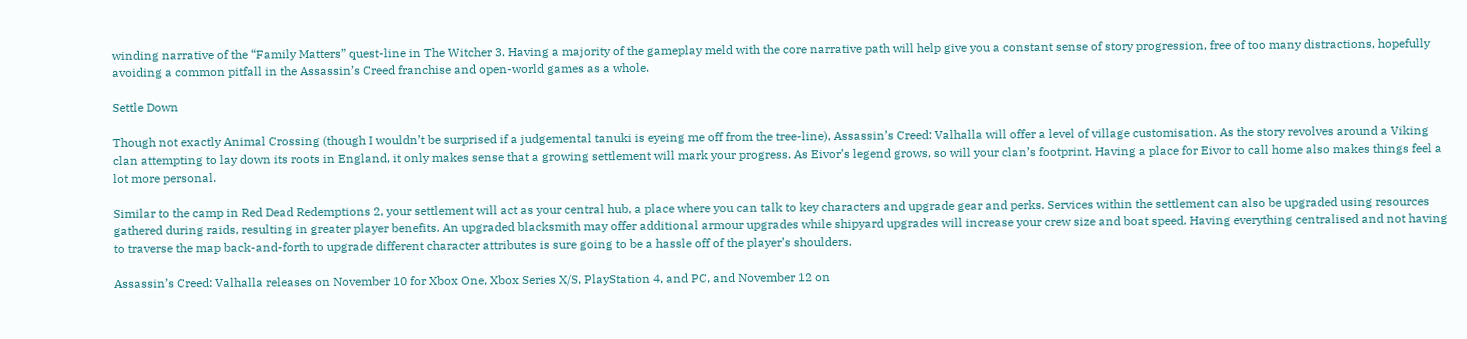winding narrative of the “Family Matters” quest-line in The Witcher 3. Having a majority of the gameplay meld with the core narrative path will help give you a constant sense of story progression, free of too many distractions, hopefully avoiding a common pitfall in the Assassin’s Creed franchise and open-world games as a whole.

Settle Down

Though not exactly Animal Crossing (though I wouldn’t be surprised if a judgemental tanuki is eyeing me off from the tree-line), Assassin’s Creed: Valhalla will offer a level of village customisation. As the story revolves around a Viking clan attempting to lay down its roots in England, it only makes sense that a growing settlement will mark your progress. As Eivor’s legend grows, so will your clan’s footprint. Having a place for Eivor to call home also makes things feel a lot more personal.

Similar to the camp in Red Dead Redemptions 2, your settlement will act as your central hub, a place where you can talk to key characters and upgrade gear and perks. Services within the settlement can also be upgraded using resources gathered during raids, resulting in greater player benefits. An upgraded blacksmith may offer additional armour upgrades while shipyard upgrades will increase your crew size and boat speed. Having everything centralised and not having to traverse the map back-and-forth to upgrade different character attributes is sure going to be a hassle off of the player’s shoulders.

Assassin’s Creed: Valhalla releases on November 10 for Xbox One, Xbox Series X/S, PlayStation 4, and PC, and November 12 on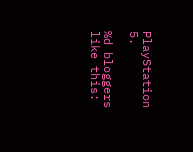PlayStation 5.

%d bloggers like this: